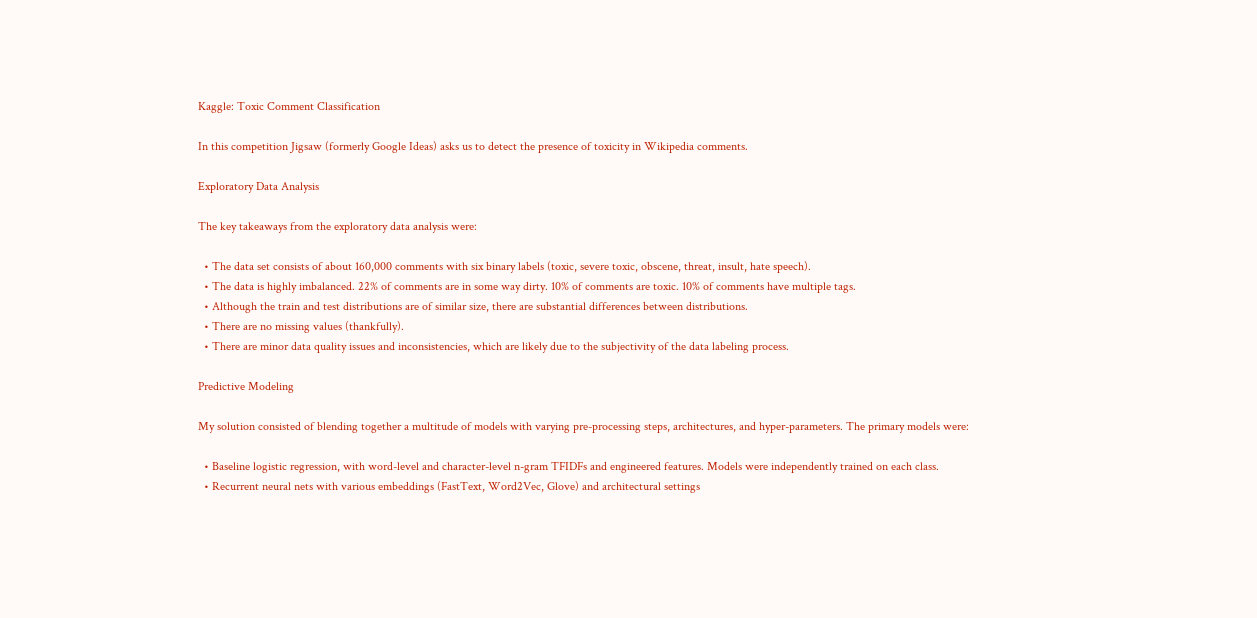Kaggle: Toxic Comment Classification

In this competition Jigsaw (formerly Google Ideas) asks us to detect the presence of toxicity in Wikipedia comments.

Exploratory Data Analysis

The key takeaways from the exploratory data analysis were:

  • The data set consists of about 160,000 comments with six binary labels (toxic, severe toxic, obscene, threat, insult, hate speech).
  • The data is highly imbalanced. 22% of comments are in some way dirty. 10% of comments are toxic. 10% of comments have multiple tags.
  • Although the train and test distributions are of similar size, there are substantial differences between distributions.
  • There are no missing values (thankfully).
  • There are minor data quality issues and inconsistencies, which are likely due to the subjectivity of the data labeling process.

Predictive Modeling

My solution consisted of blending together a multitude of models with varying pre-processing steps, architectures, and hyper-parameters. The primary models were:

  • Baseline logistic regression, with word-level and character-level n-gram TFIDFs and engineered features. Models were independently trained on each class.
  • Recurrent neural nets with various embeddings (FastText, Word2Vec, Glove) and architectural settings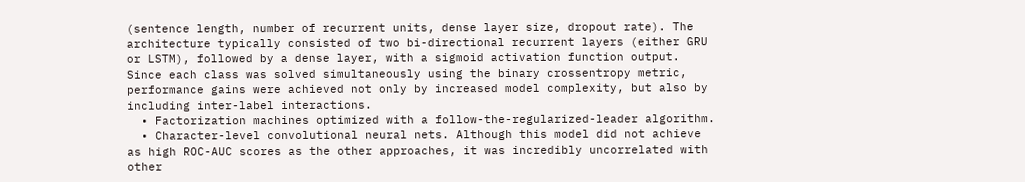(sentence length, number of recurrent units, dense layer size, dropout rate). The architecture typically consisted of two bi-directional recurrent layers (either GRU or LSTM), followed by a dense layer, with a sigmoid activation function output. Since each class was solved simultaneously using the binary crossentropy metric, performance gains were achieved not only by increased model complexity, but also by including inter-label interactions.
  • Factorization machines optimized with a follow-the-regularized-leader algorithm.
  • Character-level convolutional neural nets. Although this model did not achieve as high ROC-AUC scores as the other approaches, it was incredibly uncorrelated with other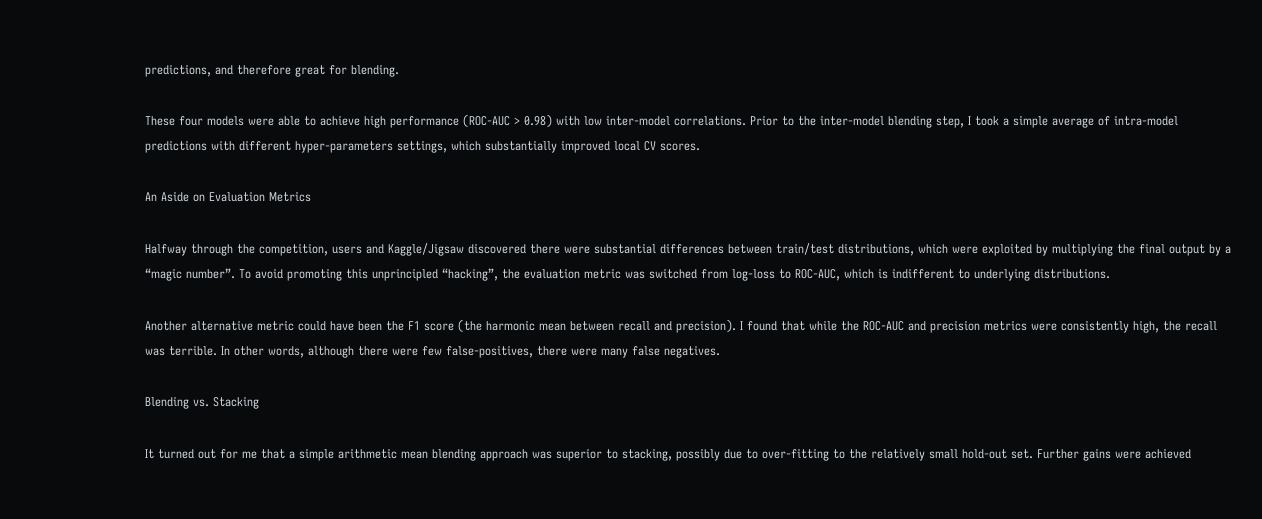predictions, and therefore great for blending.

These four models were able to achieve high performance (ROC-AUC > 0.98) with low inter-model correlations. Prior to the inter-model blending step, I took a simple average of intra-model predictions with different hyper-parameters settings, which substantially improved local CV scores.

An Aside on Evaluation Metrics

Halfway through the competition, users and Kaggle/Jigsaw discovered there were substantial differences between train/test distributions, which were exploited by multiplying the final output by a “magic number”. To avoid promoting this unprincipled “hacking”, the evaluation metric was switched from log-loss to ROC-AUC, which is indifferent to underlying distributions.

Another alternative metric could have been the F1 score (the harmonic mean between recall and precision). I found that while the ROC-AUC and precision metrics were consistently high, the recall was terrible. In other words, although there were few false-positives, there were many false negatives.

Blending vs. Stacking

It turned out for me that a simple arithmetic mean blending approach was superior to stacking, possibly due to over-fitting to the relatively small hold-out set. Further gains were achieved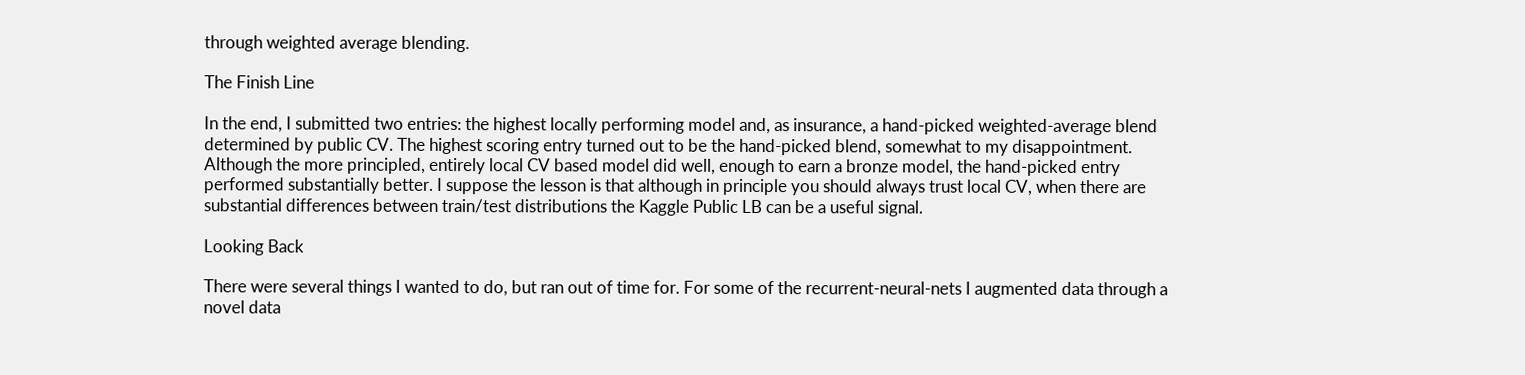through weighted average blending.

The Finish Line

In the end, I submitted two entries: the highest locally performing model and, as insurance, a hand-picked weighted-average blend determined by public CV. The highest scoring entry turned out to be the hand-picked blend, somewhat to my disappointment. Although the more principled, entirely local CV based model did well, enough to earn a bronze model, the hand-picked entry performed substantially better. I suppose the lesson is that although in principle you should always trust local CV, when there are substantial differences between train/test distributions the Kaggle Public LB can be a useful signal.

Looking Back

There were several things I wanted to do, but ran out of time for. For some of the recurrent-neural-nets I augmented data through a novel data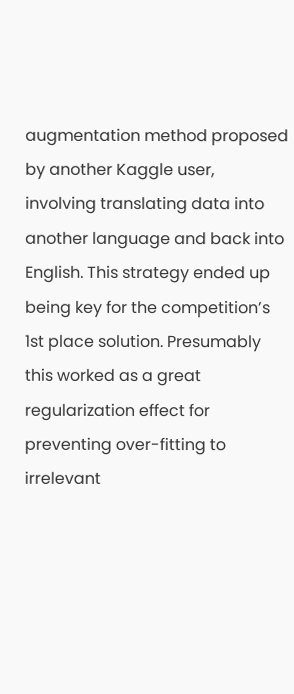augmentation method proposed by another Kaggle user, involving translating data into another language and back into English. This strategy ended up being key for the competition’s 1st place solution. Presumably this worked as a great regularization effect for preventing over-fitting to irrelevant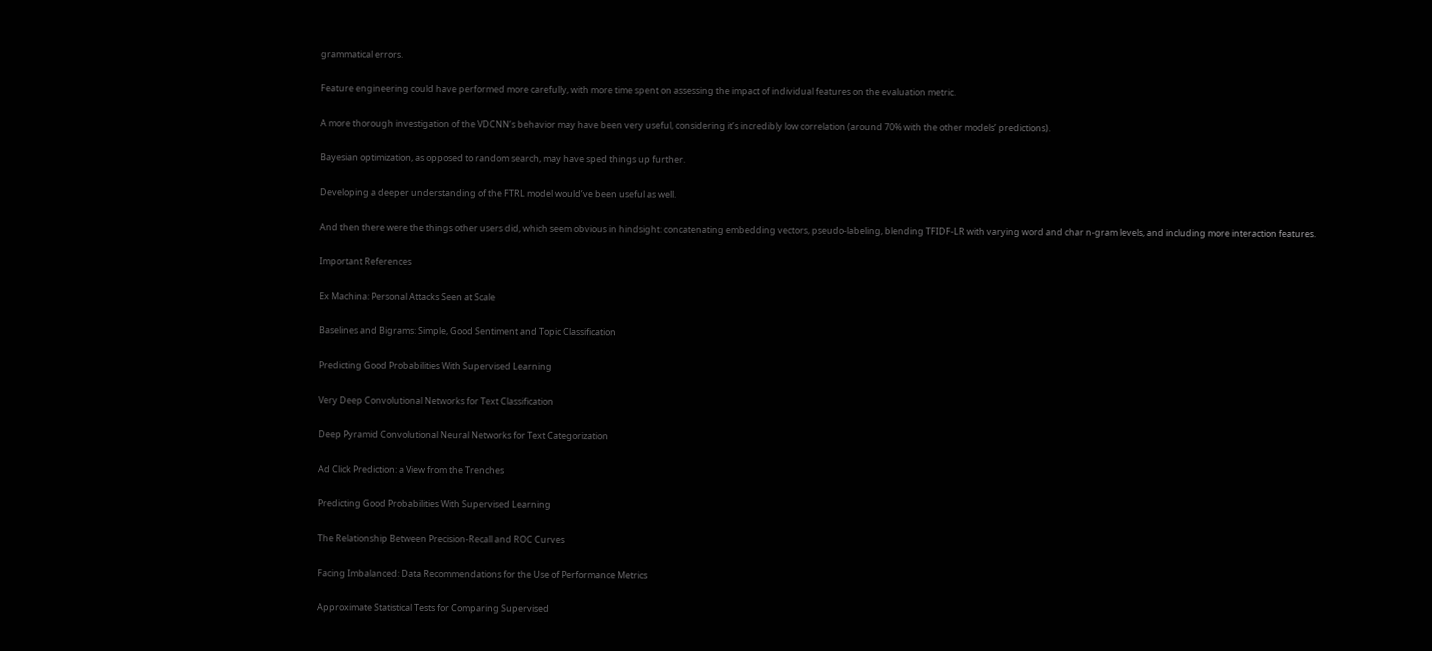grammatical errors.

Feature engineering could have performed more carefully, with more time spent on assessing the impact of individual features on the evaluation metric.

A more thorough investigation of the VDCNN’s behavior may have been very useful, considering it’s incredibly low correlation (around 70% with the other models’ predictions).

Bayesian optimization, as opposed to random search, may have sped things up further.

Developing a deeper understanding of the FTRL model would’ve been useful as well.

And then there were the things other users did, which seem obvious in hindsight: concatenating embedding vectors, pseudo-labeling, blending TFIDF-LR with varying word and char n-gram levels, and including more interaction features.

Important References

Ex Machina: Personal Attacks Seen at Scale

Baselines and Bigrams: Simple, Good Sentiment and Topic Classification

Predicting Good Probabilities With Supervised Learning

Very Deep Convolutional Networks for Text Classification

Deep Pyramid Convolutional Neural Networks for Text Categorization

Ad Click Prediction: a View from the Trenches

Predicting Good Probabilities With Supervised Learning

The Relationship Between Precision-Recall and ROC Curves

Facing Imbalanced: Data Recommendations for the Use of Performance Metrics

Approximate Statistical Tests for Comparing Supervised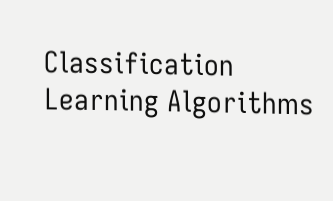Classification Learning Algorithms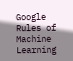Google Rules of Machine Learning